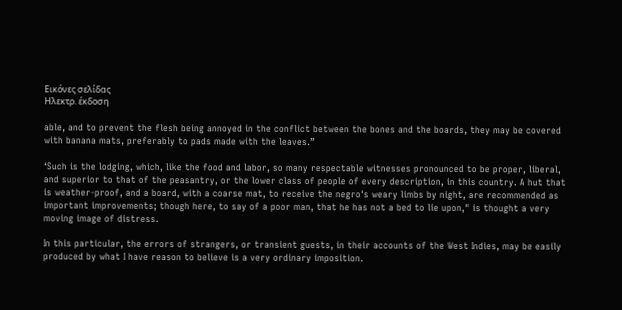Εικόνες σελίδας
Ηλεκτρ. έκδοση

able, and to prevent the flesh being annoyed in the conflict between the bones and the boards, they may be covered with banana mats, preferably to pads made with the leaves.”

‘Such is the lodging, which, like the food and labor, so many respectable witnesses pronounced to be proper, liberal, and superior to that of the peasantry, or the lower class of people of every description, in this country. A hut that is weather-proof, and a board, with a coarse mat, to receive the negro's weary limbs by night, are recommended as important improvements; though here, to say of a poor man, that he has not a bed to lie upon," is thought a very moving image of distress.

In this particular, the errors of strangers, or transient guests, in their accounts of the West Indies, may be easily produced by what I have reason to believe is a very ordinary imposition.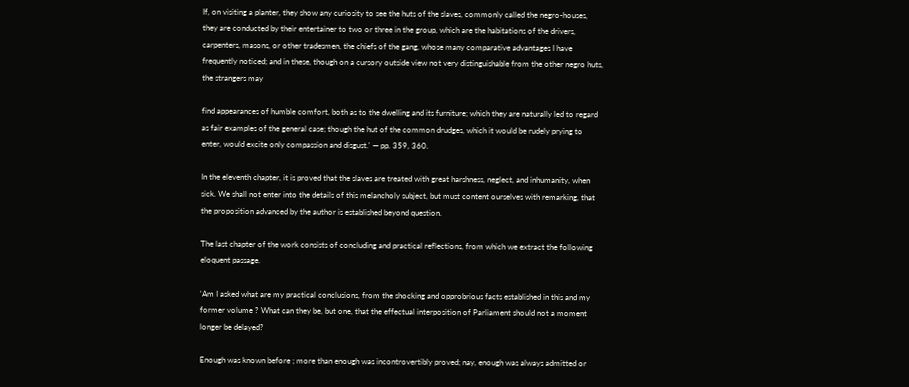If, on visiting a planter, they show any curiosity to see the huts of the slaves, commonly called the negro-houses, they are conducted by their entertainer to two or three in the group, which are the habitations of the drivers, carpenters, masons, or other tradesmen, the chiefs of the gang, whose many comparative advantages I have frequently noticed; and in these, though on a cursory outside view not very distinguishable from the other negro huts, the strangers may

find appearances of humble comfort, both as to the dwelling and its furniture; which they are naturally led to regard as fair examples of the general case; though the hut of the common drudges, which it would be rudely prying to enter, would excite only compassion and disgust.' — pp. 359, 360.

In the eleventh chapter, it is proved that the slaves are treated with great harshness, neglect, and inhumanity, when sick. We shall not enter into the details of this melancholy subject, but must content ourselves with remarking, that the proposition advanced by the author is established beyond question.

The last chapter of the work consists of concluding and practical reflections, from which we extract the following eloquent passage.

‘Am I asked what are my practical conclusions, from the shocking and opprobrious facts established in this and my former volume ? What can they be, but one, that the effectual interposition of Parliament should not a moment longer be delayed?

Enough was known before ; more than enough was incontrovertibly proved; nay, enough was always admitted or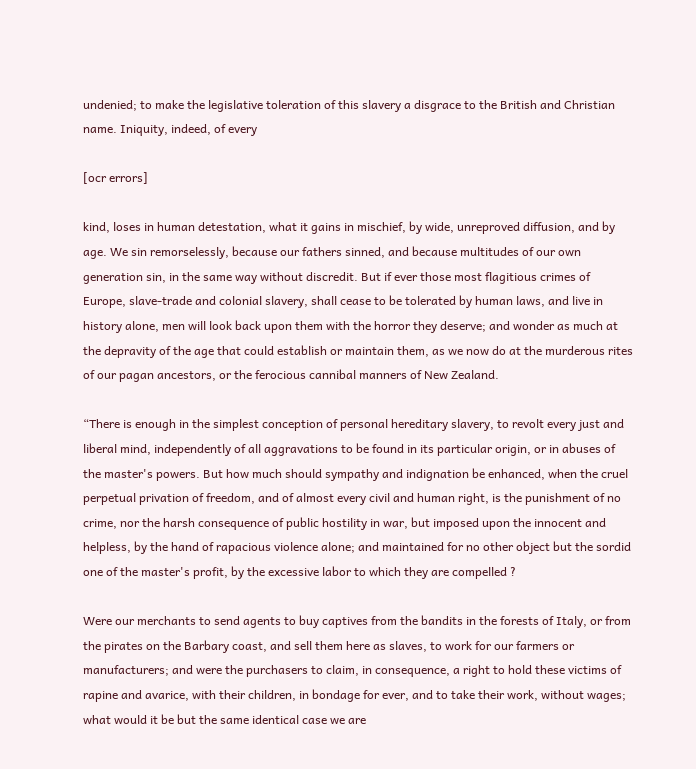undenied; to make the legislative toleration of this slavery a disgrace to the British and Christian name. Iniquity, indeed, of every

[ocr errors]

kind, loses in human detestation, what it gains in mischief, by wide, unreproved diffusion, and by age. We sin remorselessly, because our fathers sinned, and because multitudes of our own generation sin, in the same way without discredit. But if ever those most flagitious crimes of Europe, slave-trade and colonial slavery, shall cease to be tolerated by human laws, and live in history alone, men will look back upon them with the horror they deserve; and wonder as much at the depravity of the age that could establish or maintain them, as we now do at the murderous rites of our pagan ancestors, or the ferocious cannibal manners of New Zealand.

“There is enough in the simplest conception of personal hereditary slavery, to revolt every just and liberal mind, independently of all aggravations to be found in its particular origin, or in abuses of the master's powers. But how much should sympathy and indignation be enhanced, when the cruel perpetual privation of freedom, and of almost every civil and human right, is the punishment of no crime, nor the harsh consequence of public hostility in war, but imposed upon the innocent and helpless, by the hand of rapacious violence alone; and maintained for no other object but the sordid one of the master's profit, by the excessive labor to which they are compelled ?

Were our merchants to send agents to buy captives from the bandits in the forests of Italy, or from the pirates on the Barbary coast, and sell them here as slaves, to work for our farmers or manufacturers; and were the purchasers to claim, in consequence, a right to hold these victims of rapine and avarice, with their children, in bondage for ever, and to take their work, without wages; what would it be but the same identical case we are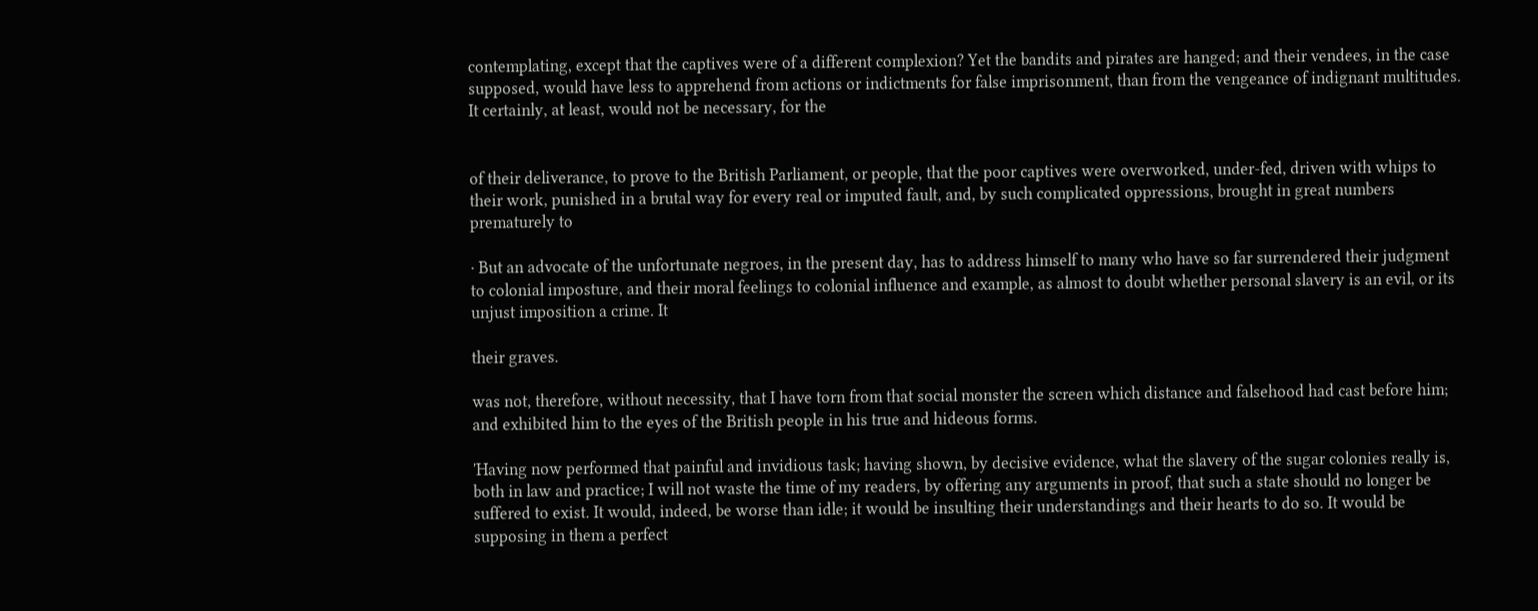contemplating, except that the captives were of a different complexion? Yet the bandits and pirates are hanged; and their vendees, in the case supposed, would have less to apprehend from actions or indictments for false imprisonment, than from the vengeance of indignant multitudes. It certainly, at least, would not be necessary, for the


of their deliverance, to prove to the British Parliament, or people, that the poor captives were overworked, under-fed, driven with whips to their work, punished in a brutal way for every real or imputed fault, and, by such complicated oppressions, brought in great numbers prematurely to

· But an advocate of the unfortunate negroes, in the present day, has to address himself to many who have so far surrendered their judgment to colonial imposture, and their moral feelings to colonial influence and example, as almost to doubt whether personal slavery is an evil, or its unjust imposition a crime. It

their graves.

was not, therefore, without necessity, that I have torn from that social monster the screen which distance and falsehood had cast before him; and exhibited him to the eyes of the British people in his true and hideous forms.

'Having now performed that painful and invidious task; having shown, by decisive evidence, what the slavery of the sugar colonies really is, both in law and practice; I will not waste the time of my readers, by offering any arguments in proof, that such a state should no longer be suffered to exist. It would, indeed, be worse than idle; it would be insulting their understandings and their hearts to do so. It would be supposing in them a perfect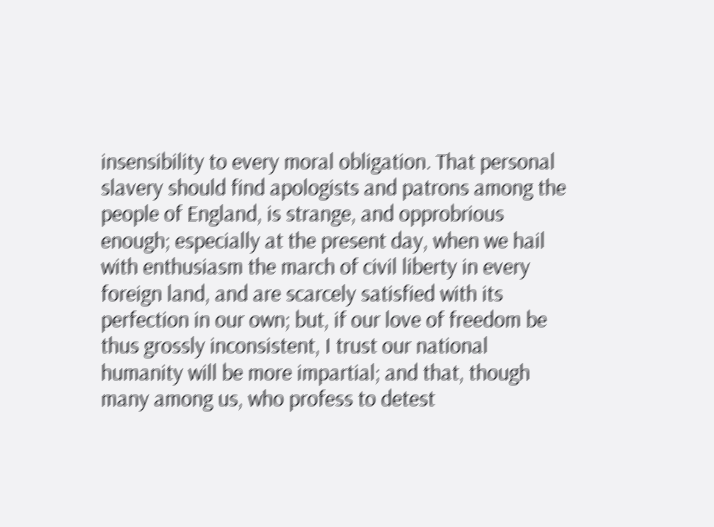insensibility to every moral obligation. That personal slavery should find apologists and patrons among the people of England, is strange, and opprobrious enough; especially at the present day, when we hail with enthusiasm the march of civil liberty in every foreign land, and are scarcely satisfied with its perfection in our own; but, if our love of freedom be thus grossly inconsistent, I trust our national humanity will be more impartial; and that, though many among us, who profess to detest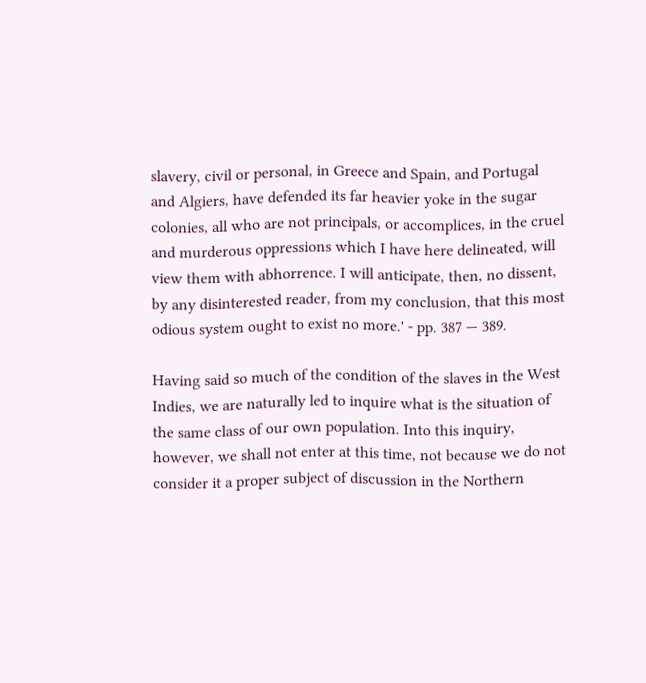slavery, civil or personal, in Greece and Spain, and Portugal and Algiers, have defended its far heavier yoke in the sugar colonies, all who are not principals, or accomplices, in the cruel and murderous oppressions which I have here delineated, will view them with abhorrence. I will anticipate, then, no dissent, by any disinterested reader, from my conclusion, that this most odious system ought to exist no more.' - pp. 387 — 389.

Having said so much of the condition of the slaves in the West Indies, we are naturally led to inquire what is the situation of the same class of our own population. Into this inquiry, however, we shall not enter at this time, not because we do not consider it a proper subject of discussion in the Northern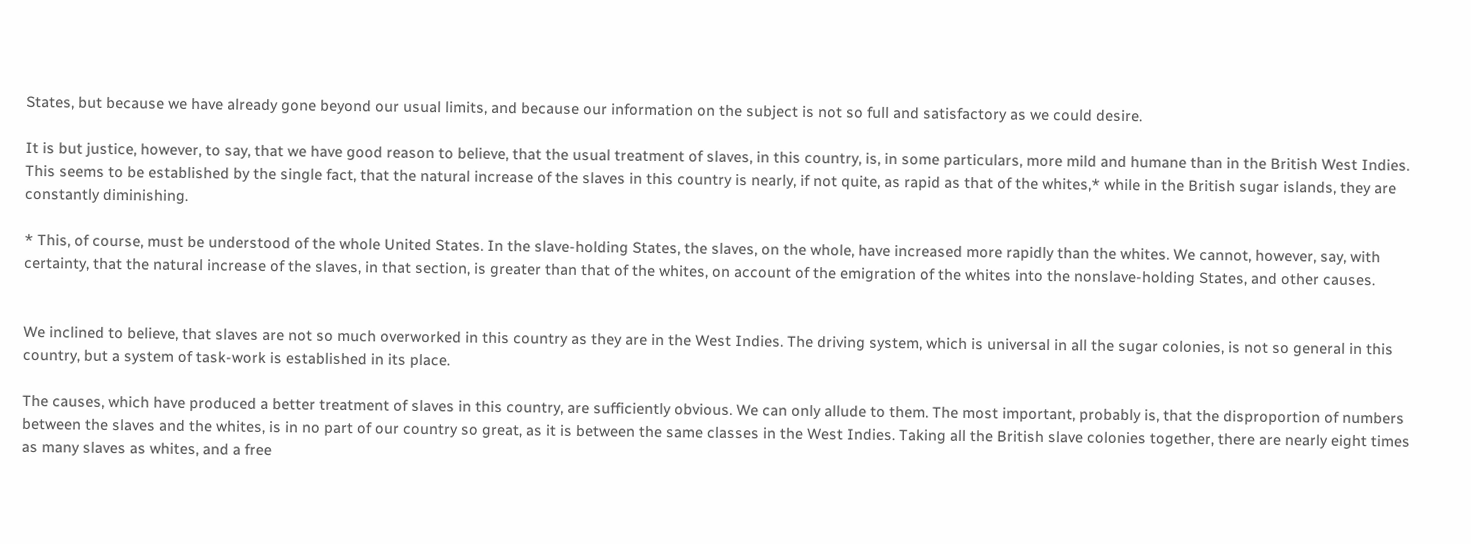States, but because we have already gone beyond our usual limits, and because our information on the subject is not so full and satisfactory as we could desire.

It is but justice, however, to say, that we have good reason to believe, that the usual treatment of slaves, in this country, is, in some particulars, more mild and humane than in the British West Indies. This seems to be established by the single fact, that the natural increase of the slaves in this country is nearly, if not quite, as rapid as that of the whites,* while in the British sugar islands, they are constantly diminishing.

* This, of course, must be understood of the whole United States. In the slave-holding States, the slaves, on the whole, have increased more rapidly than the whites. We cannot, however, say, with certainty, that the natural increase of the slaves, in that section, is greater than that of the whites, on account of the emigration of the whites into the nonslave-holding States, and other causes.


We inclined to believe, that slaves are not so much overworked in this country as they are in the West Indies. The driving system, which is universal in all the sugar colonies, is not so general in this country, but a system of task-work is established in its place.

The causes, which have produced a better treatment of slaves in this country, are sufficiently obvious. We can only allude to them. The most important, probably is, that the disproportion of numbers between the slaves and the whites, is in no part of our country so great, as it is between the same classes in the West Indies. Taking all the British slave colonies together, there are nearly eight times as many slaves as whites, and a free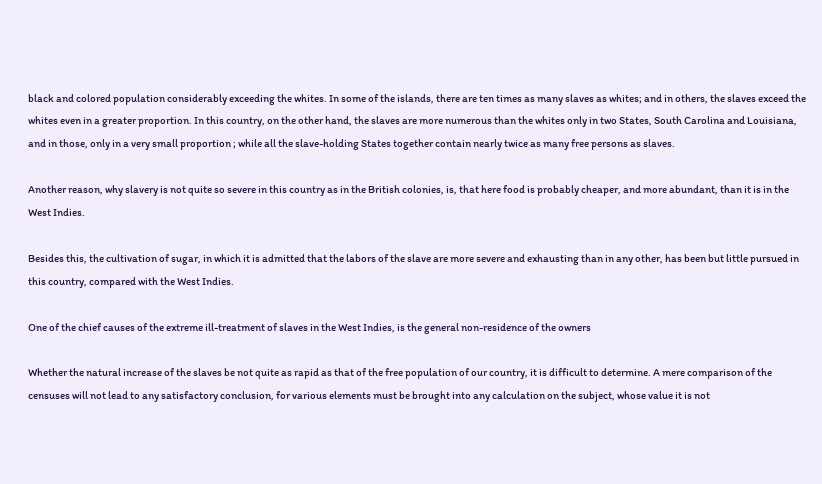black and colored population considerably exceeding the whites. In some of the islands, there are ten times as many slaves as whites; and in others, the slaves exceed the whites even in a greater proportion. In this country, on the other hand, the slaves are more numerous than the whites only in two States, South Carolina and Louisiana, and in those, only in a very small proportion ; while all the slave-holding States together contain nearly twice as many free persons as slaves.

Another reason, why slavery is not quite so severe in this country as in the British colonies, is, that here food is probably cheaper, and more abundant, than it is in the West Indies.

Besides this, the cultivation of sugar, in which it is admitted that the labors of the slave are more severe and exhausting than in any other, has been but little pursued in this country, compared with the West Indies.

One of the chief causes of the extreme ill-treatment of slaves in the West Indies, is the general non-residence of the owners

Whether the natural increase of the slaves be not quite as rapid as that of the free population of our country, it is difficult to determine. A mere comparison of the censuses will not lead to any satisfactory conclusion, for various elements must be brought into any calculation on the subject, whose value it is not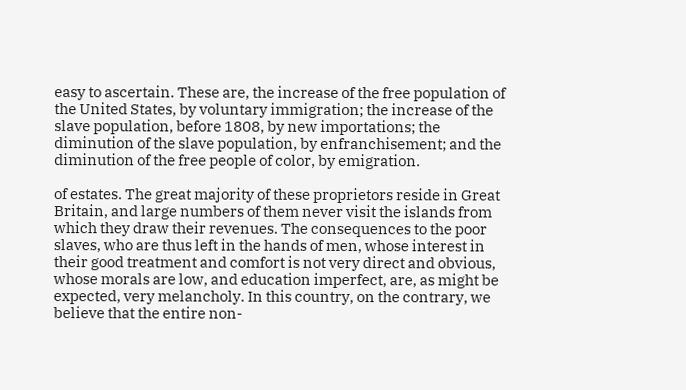easy to ascertain. These are, the increase of the free population of the United States, by voluntary immigration; the increase of the slave population, before 1808, by new importations; the diminution of the slave population, by enfranchisement; and the diminution of the free people of color, by emigration.

of estates. The great majority of these proprietors reside in Great Britain, and large numbers of them never visit the islands from which they draw their revenues. The consequences to the poor slaves, who are thus left in the hands of men, whose interest in their good treatment and comfort is not very direct and obvious, whose morals are low, and education imperfect, are, as might be expected, very melancholy. In this country, on the contrary, we believe that the entire non-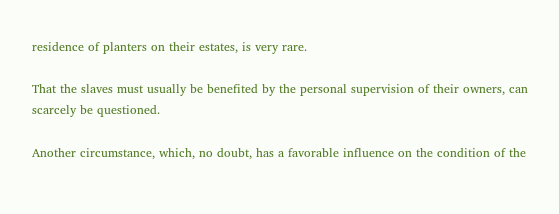residence of planters on their estates, is very rare.

That the slaves must usually be benefited by the personal supervision of their owners, can scarcely be questioned.

Another circumstance, which, no doubt, has a favorable influence on the condition of the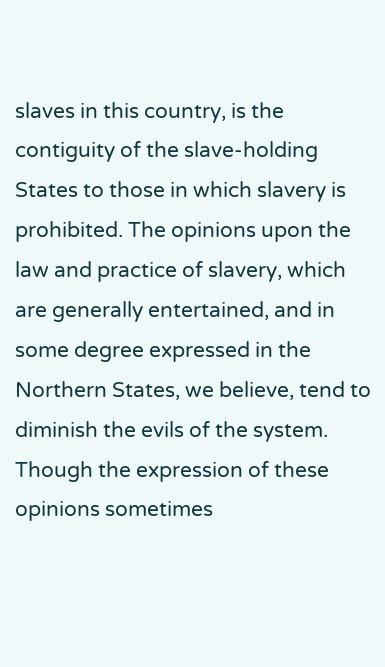slaves in this country, is the contiguity of the slave-holding States to those in which slavery is prohibited. The opinions upon the law and practice of slavery, which are generally entertained, and in some degree expressed in the Northern States, we believe, tend to diminish the evils of the system. Though the expression of these opinions sometimes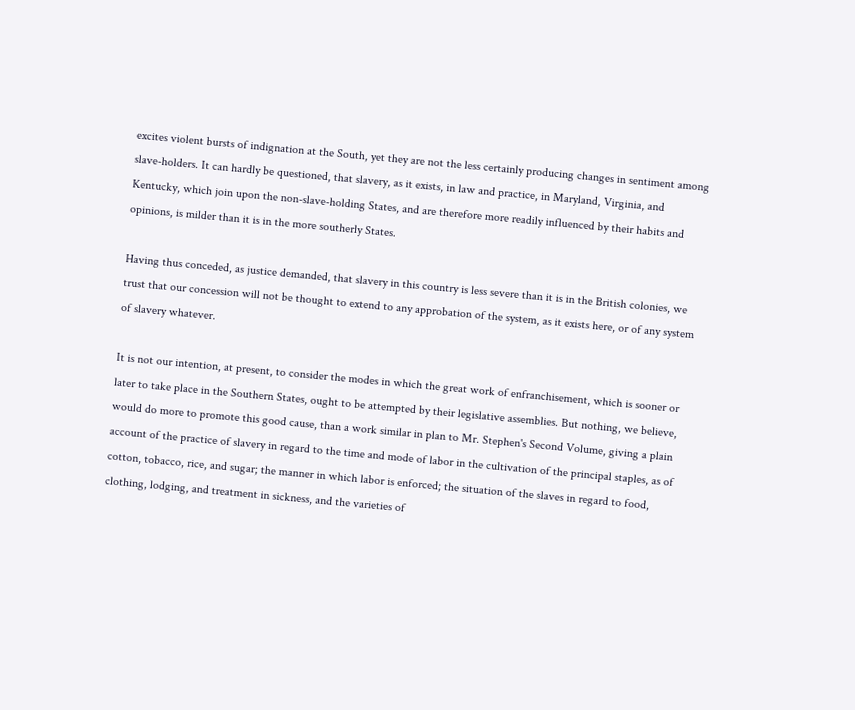excites violent bursts of indignation at the South, yet they are not the less certainly producing changes in sentiment among slave-holders. It can hardly be questioned, that slavery, as it exists, in law and practice, in Maryland, Virginia, and Kentucky, which join upon the non-slave-holding States, and are therefore more readily influenced by their habits and opinions, is milder than it is in the more southerly States.

Having thus conceded, as justice demanded, that slavery in this country is less severe than it is in the British colonies, we trust that our concession will not be thought to extend to any approbation of the system, as it exists here, or of any system of slavery whatever.

It is not our intention, at present, to consider the modes in which the great work of enfranchisement, which is sooner or later to take place in the Southern States, ought to be attempted by their legislative assemblies. But nothing, we believe, would do more to promote this good cause, than a work similar in plan to Mr. Stephen's Second Volume, giving a plain account of the practice of slavery in regard to the time and mode of labor in the cultivation of the principal staples, as of cotton, tobacco, rice, and sugar; the manner in which labor is enforced; the situation of the slaves in regard to food, clothing, lodging, and treatment in sickness, and the varieties of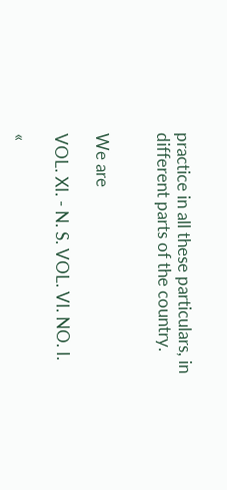practice in all these particulars, in different parts of the country.


We are

VOL. XI. - N. S. VOL. VI. NO. I.

«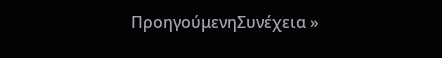ΠροηγούμενηΣυνέχεια »